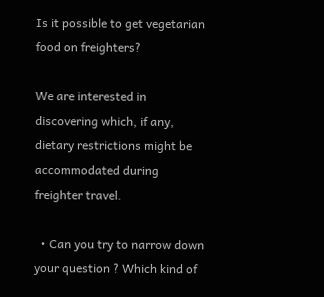Is it possible to get vegetarian food on freighters?

We are interested in discovering which, if any, dietary restrictions might be accommodated during freighter travel.

  • Can you try to narrow down your question ? Which kind of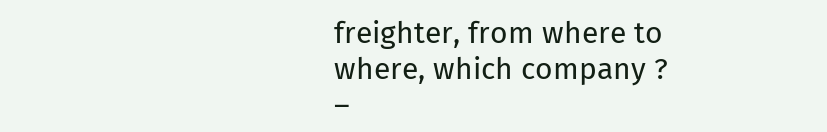freighter, from where to where, which company ? –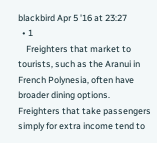blackbird Apr 5 '16 at 23:27
  • 1
    Freighters that market to tourists, such as the Aranui in French Polynesia, often have broader dining options. Freighters that take passengers simply for extra income tend to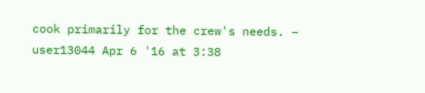cook primarily for the crew's needs. – user13044 Apr 6 '16 at 3:38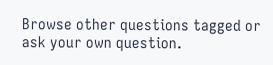Browse other questions tagged or ask your own question.